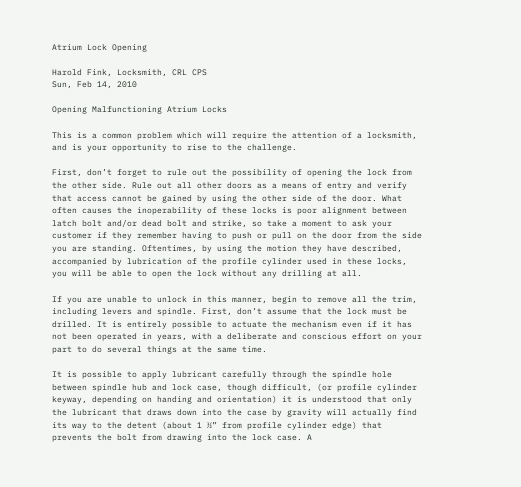Atrium Lock Opening

Harold Fink, Locksmith, CRL CPS
Sun, Feb 14, 2010

Opening Malfunctioning Atrium Locks

This is a common problem which will require the attention of a locksmith, and is your opportunity to rise to the challenge.

First, don’t forget to rule out the possibility of opening the lock from the other side. Rule out all other doors as a means of entry and verify that access cannot be gained by using the other side of the door. What often causes the inoperability of these locks is poor alignment between latch bolt and/or dead bolt and strike, so take a moment to ask your customer if they remember having to push or pull on the door from the side you are standing. Oftentimes, by using the motion they have described, accompanied by lubrication of the profile cylinder used in these locks, you will be able to open the lock without any drilling at all.

If you are unable to unlock in this manner, begin to remove all the trim, including levers and spindle. First, don’t assume that the lock must be drilled. It is entirely possible to actuate the mechanism even if it has not been operated in years, with a deliberate and conscious effort on your part to do several things at the same time.

It is possible to apply lubricant carefully through the spindle hole between spindle hub and lock case, though difficult, (or profile cylinder keyway, depending on handing and orientation) it is understood that only the lubricant that draws down into the case by gravity will actually find its way to the detent (about 1 ½” from profile cylinder edge) that prevents the bolt from drawing into the lock case. A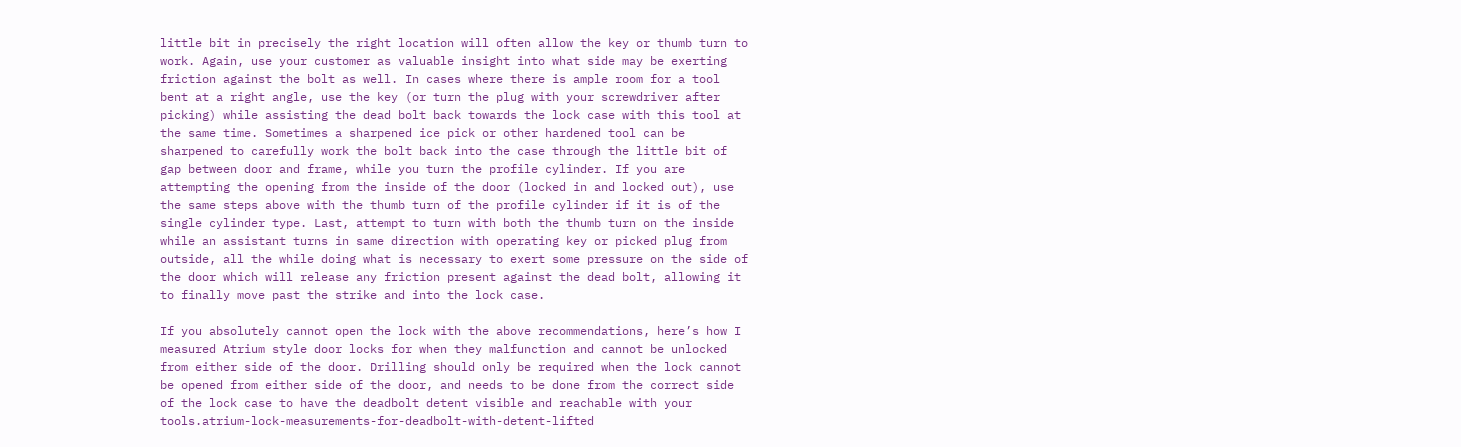little bit in precisely the right location will often allow the key or thumb turn to work. Again, use your customer as valuable insight into what side may be exerting friction against the bolt as well. In cases where there is ample room for a tool bent at a right angle, use the key (or turn the plug with your screwdriver after picking) while assisting the dead bolt back towards the lock case with this tool at the same time. Sometimes a sharpened ice pick or other hardened tool can be sharpened to carefully work the bolt back into the case through the little bit of gap between door and frame, while you turn the profile cylinder. If you are attempting the opening from the inside of the door (locked in and locked out), use the same steps above with the thumb turn of the profile cylinder if it is of the single cylinder type. Last, attempt to turn with both the thumb turn on the inside while an assistant turns in same direction with operating key or picked plug from outside, all the while doing what is necessary to exert some pressure on the side of the door which will release any friction present against the dead bolt, allowing it to finally move past the strike and into the lock case.

If you absolutely cannot open the lock with the above recommendations, here’s how I measured Atrium style door locks for when they malfunction and cannot be unlocked from either side of the door. Drilling should only be required when the lock cannot be opened from either side of the door, and needs to be done from the correct side of the lock case to have the deadbolt detent visible and reachable with your tools.atrium-lock-measurements-for-deadbolt-with-detent-lifted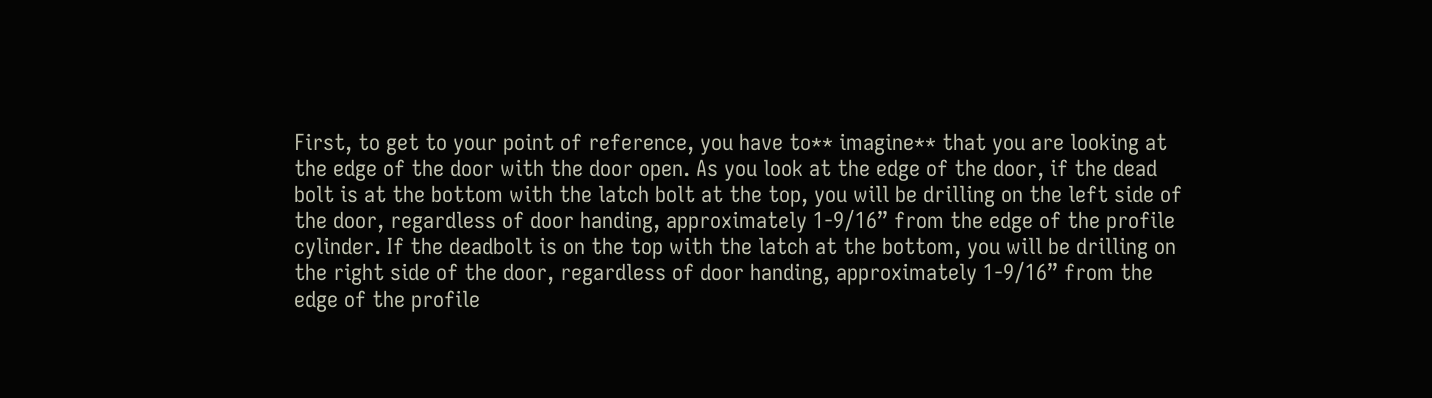First, to get to your point of reference, you have to** imagine** that you are looking at the edge of the door with the door open. As you look at the edge of the door, if the dead bolt is at the bottom with the latch bolt at the top, you will be drilling on the left side of the door, regardless of door handing, approximately 1-9/16” from the edge of the profile cylinder. If the deadbolt is on the top with the latch at the bottom, you will be drilling on the right side of the door, regardless of door handing, approximately 1-9/16” from the edge of the profile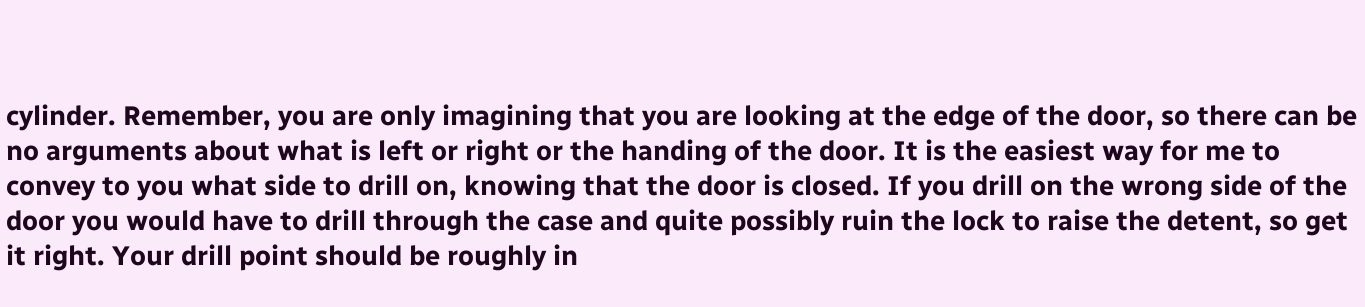cylinder. Remember, you are only imagining that you are looking at the edge of the door, so there can be no arguments about what is left or right or the handing of the door. It is the easiest way for me to convey to you what side to drill on, knowing that the door is closed. If you drill on the wrong side of the door you would have to drill through the case and quite possibly ruin the lock to raise the detent, so get it right. Your drill point should be roughly in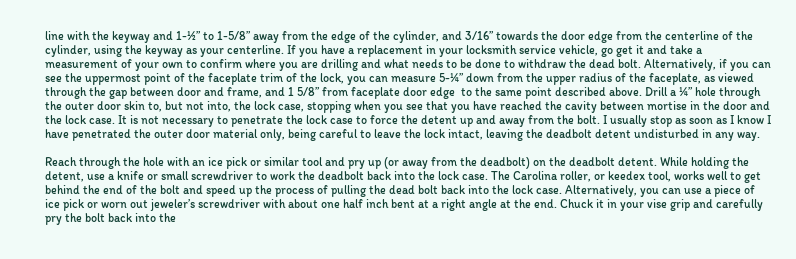line with the keyway and 1-½” to 1-5/8” away from the edge of the cylinder, and 3/16” towards the door edge from the centerline of the cylinder, using the keyway as your centerline. If you have a replacement in your locksmith service vehicle, go get it and take a measurement of your own to confirm where you are drilling and what needs to be done to withdraw the dead bolt. Alternatively, if you can see the uppermost point of the faceplate trim of the lock, you can measure 5-¼” down from the upper radius of the faceplate, as viewed through the gap between door and frame, and 1 5/8” from faceplate door edge  to the same point described above. Drill a ¼” hole through the outer door skin to, but not into, the lock case, stopping when you see that you have reached the cavity between mortise in the door and the lock case. It is not necessary to penetrate the lock case to force the detent up and away from the bolt. I usually stop as soon as I know I have penetrated the outer door material only, being careful to leave the lock intact, leaving the deadbolt detent undisturbed in any way.

Reach through the hole with an ice pick or similar tool and pry up (or away from the deadbolt) on the deadbolt detent. While holding the detent, use a knife or small screwdriver to work the deadbolt back into the lock case. The Carolina roller, or keedex tool, works well to get behind the end of the bolt and speed up the process of pulling the dead bolt back into the lock case. Alternatively, you can use a piece of ice pick or worn out jeweler’s screwdriver with about one half inch bent at a right angle at the end. Chuck it in your vise grip and carefully pry the bolt back into the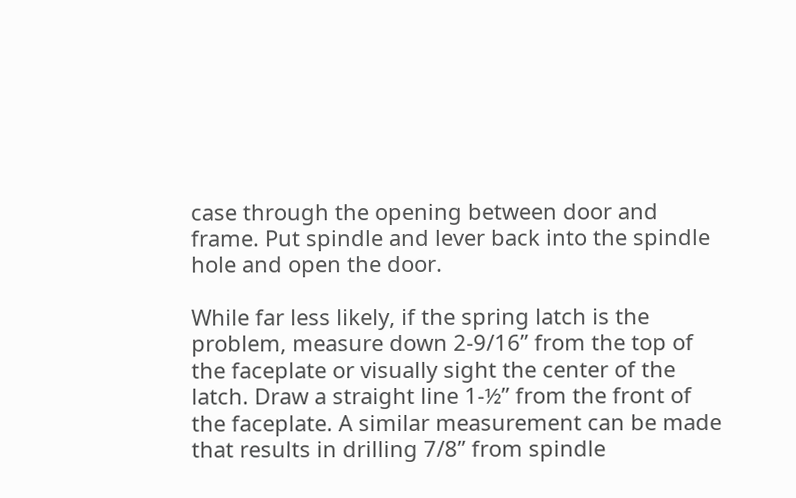case through the opening between door and frame. Put spindle and lever back into the spindle hole and open the door.

While far less likely, if the spring latch is the problem, measure down 2-9/16” from the top of the faceplate or visually sight the center of the latch. Draw a straight line 1-½” from the front of the faceplate. A similar measurement can be made that results in drilling 7/8” from spindle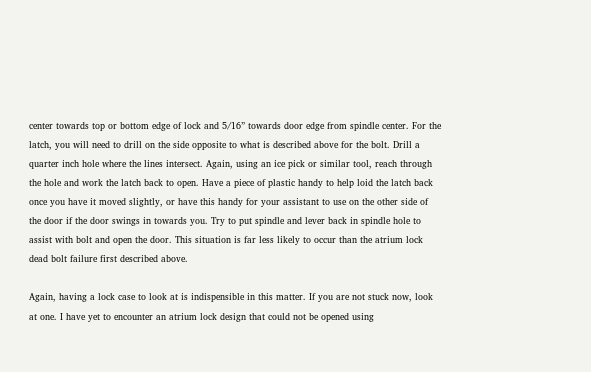center towards top or bottom edge of lock and 5/16” towards door edge from spindle center. For the latch, you will need to drill on the side opposite to what is described above for the bolt. Drill a quarter inch hole where the lines intersect. Again, using an ice pick or similar tool, reach through the hole and work the latch back to open. Have a piece of plastic handy to help loid the latch back once you have it moved slightly, or have this handy for your assistant to use on the other side of the door if the door swings in towards you. Try to put spindle and lever back in spindle hole to assist with bolt and open the door. This situation is far less likely to occur than the atrium lock dead bolt failure first described above.

Again, having a lock case to look at is indispensible in this matter. If you are not stuck now, look at one. I have yet to encounter an atrium lock design that could not be opened using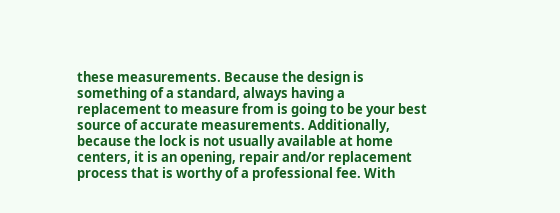these measurements. Because the design is something of a standard, always having a replacement to measure from is going to be your best source of accurate measurements. Additionally, because the lock is not usually available at home centers, it is an opening, repair and/or replacement process that is worthy of a professional fee. With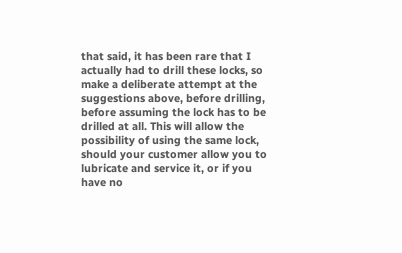that said, it has been rare that I actually had to drill these locks, so make a deliberate attempt at the suggestions above, before drilling, before assuming the lock has to be drilled at all. This will allow the possibility of using the same lock, should your customer allow you to lubricate and service it, or if you have no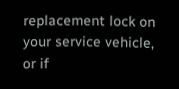replacement lock on your service vehicle, or if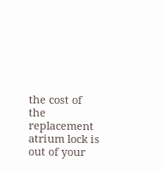the cost of the replacement atrium lock is out of your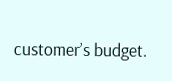customer’s budget.